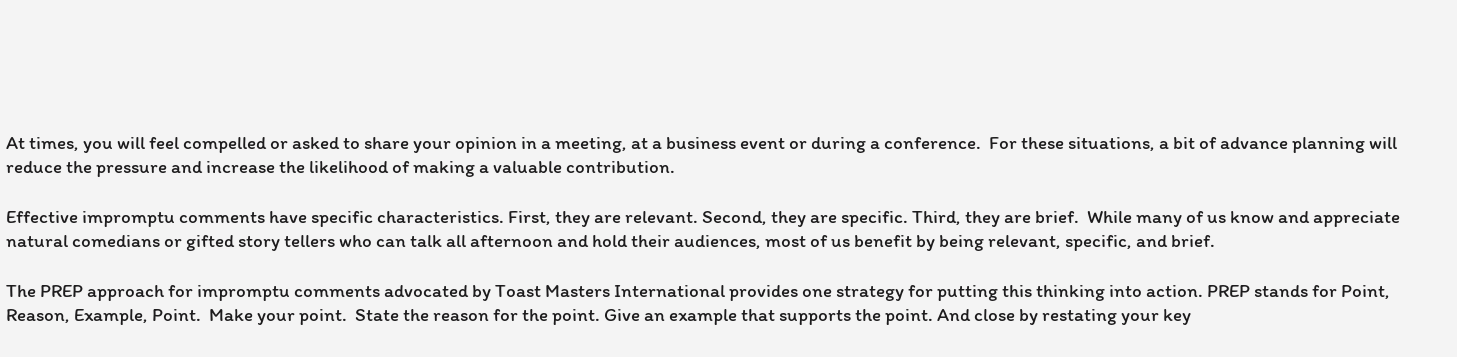At times, you will feel compelled or asked to share your opinion in a meeting, at a business event or during a conference.  For these situations, a bit of advance planning will reduce the pressure and increase the likelihood of making a valuable contribution.

Effective impromptu comments have specific characteristics. First, they are relevant. Second, they are specific. Third, they are brief.  While many of us know and appreciate natural comedians or gifted story tellers who can talk all afternoon and hold their audiences, most of us benefit by being relevant, specific, and brief.

The PREP approach for impromptu comments advocated by Toast Masters International provides one strategy for putting this thinking into action. PREP stands for Point, Reason, Example, Point.  Make your point.  State the reason for the point. Give an example that supports the point. And close by restating your key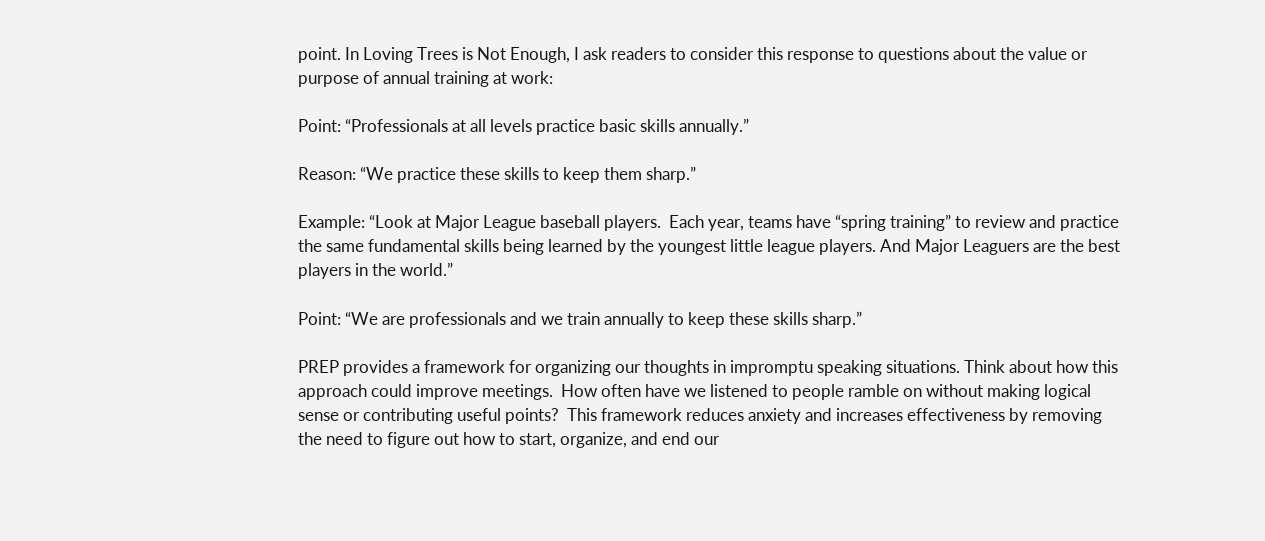point. In Loving Trees is Not Enough, I ask readers to consider this response to questions about the value or purpose of annual training at work:

Point: “Professionals at all levels practice basic skills annually.”

Reason: “We practice these skills to keep them sharp.”

Example: “Look at Major League baseball players.  Each year, teams have “spring training” to review and practice the same fundamental skills being learned by the youngest little league players. And Major Leaguers are the best players in the world.”

Point: “We are professionals and we train annually to keep these skills sharp.”

PREP provides a framework for organizing our thoughts in impromptu speaking situations. Think about how this approach could improve meetings.  How often have we listened to people ramble on without making logical sense or contributing useful points?  This framework reduces anxiety and increases effectiveness by removing the need to figure out how to start, organize, and end our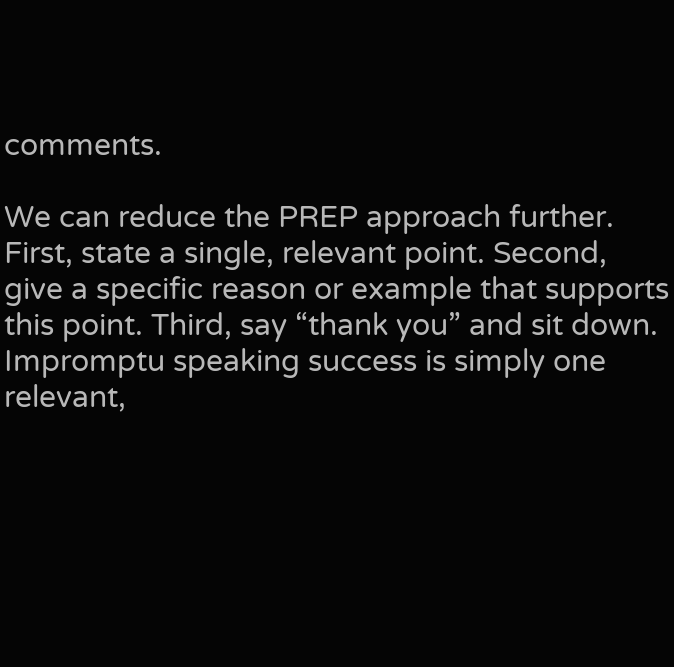comments.

We can reduce the PREP approach further. First, state a single, relevant point. Second, give a specific reason or example that supports this point. Third, say “thank you” and sit down.  Impromptu speaking success is simply one relevant,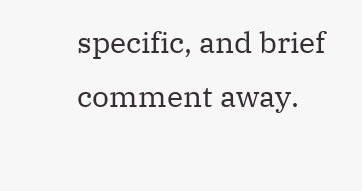specific, and brief comment away.